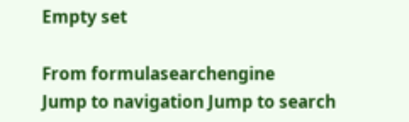Empty set

From formulasearchengine
Jump to navigation Jump to search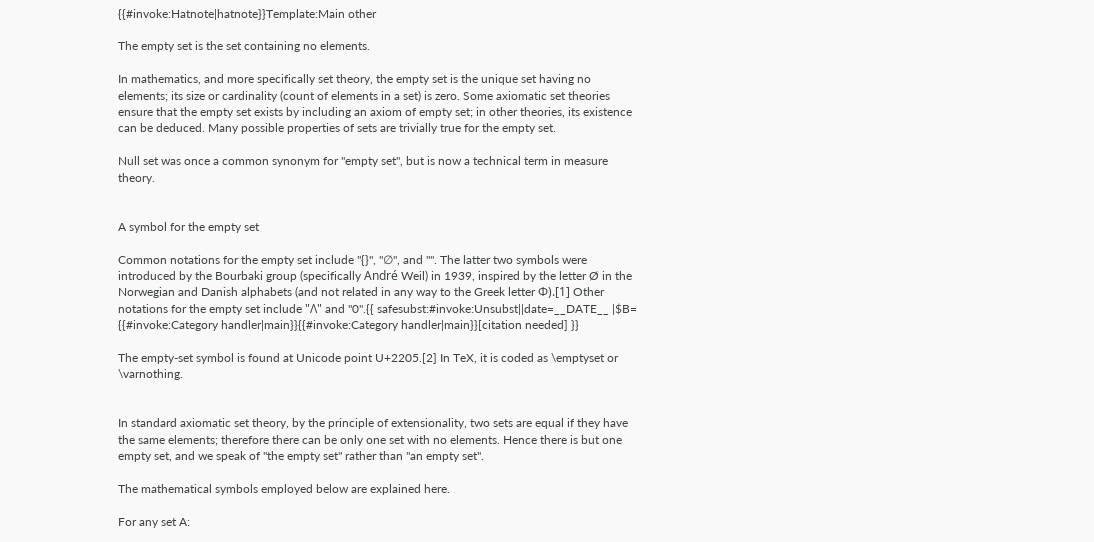{{#invoke:Hatnote|hatnote}}Template:Main other

The empty set is the set containing no elements.

In mathematics, and more specifically set theory, the empty set is the unique set having no elements; its size or cardinality (count of elements in a set) is zero. Some axiomatic set theories ensure that the empty set exists by including an axiom of empty set; in other theories, its existence can be deduced. Many possible properties of sets are trivially true for the empty set.

Null set was once a common synonym for "empty set", but is now a technical term in measure theory.


A symbol for the empty set

Common notations for the empty set include "{}", "∅", and "". The latter two symbols were introduced by the Bourbaki group (specifically André Weil) in 1939, inspired by the letter Ø in the Norwegian and Danish alphabets (and not related in any way to the Greek letter Φ).[1] Other notations for the empty set include "Λ" and "0".{{ safesubst:#invoke:Unsubst||date=__DATE__ |$B= {{#invoke:Category handler|main}}{{#invoke:Category handler|main}}[citation needed] }}

The empty-set symbol is found at Unicode point U+2205.[2] In TeX, it is coded as \emptyset or \varnothing.


In standard axiomatic set theory, by the principle of extensionality, two sets are equal if they have the same elements; therefore there can be only one set with no elements. Hence there is but one empty set, and we speak of "the empty set" rather than "an empty set".

The mathematical symbols employed below are explained here.

For any set A: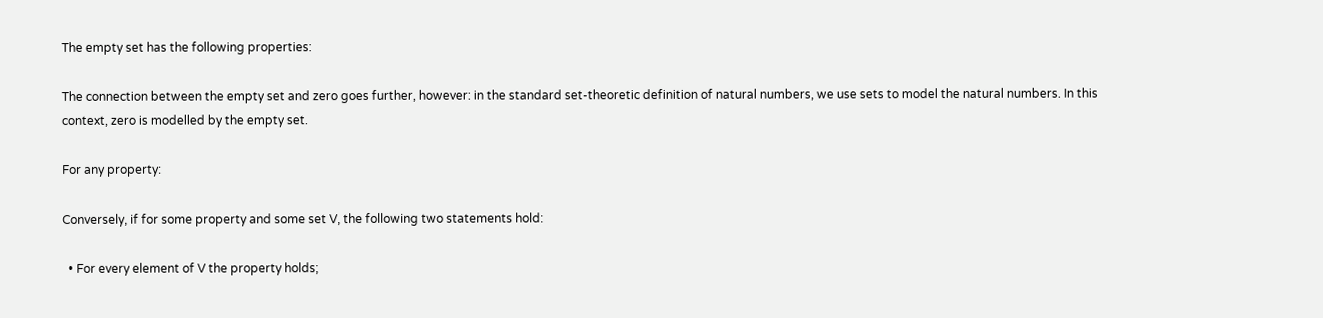The empty set has the following properties:

The connection between the empty set and zero goes further, however: in the standard set-theoretic definition of natural numbers, we use sets to model the natural numbers. In this context, zero is modelled by the empty set.

For any property:

Conversely, if for some property and some set V, the following two statements hold:

  • For every element of V the property holds;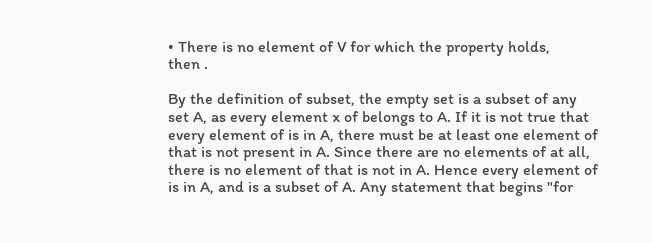• There is no element of V for which the property holds,
then .

By the definition of subset, the empty set is a subset of any set A, as every element x of belongs to A. If it is not true that every element of is in A, there must be at least one element of that is not present in A. Since there are no elements of at all, there is no element of that is not in A. Hence every element of is in A, and is a subset of A. Any statement that begins "for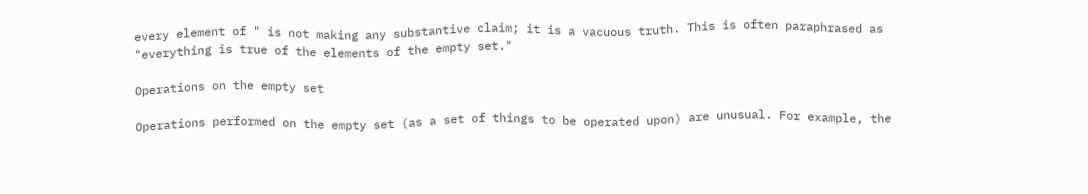every element of " is not making any substantive claim; it is a vacuous truth. This is often paraphrased as "everything is true of the elements of the empty set."

Operations on the empty set

Operations performed on the empty set (as a set of things to be operated upon) are unusual. For example, the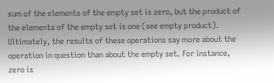sum of the elements of the empty set is zero, but the product of the elements of the empty set is one (see empty product). Ultimately, the results of these operations say more about the operation in question than about the empty set. For instance, zero is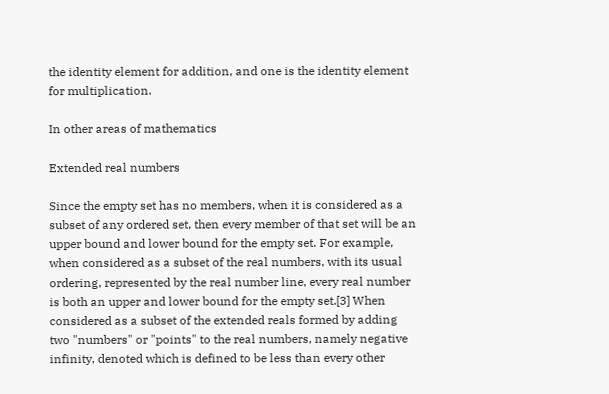the identity element for addition, and one is the identity element for multiplication.

In other areas of mathematics

Extended real numbers

Since the empty set has no members, when it is considered as a subset of any ordered set, then every member of that set will be an upper bound and lower bound for the empty set. For example, when considered as a subset of the real numbers, with its usual ordering, represented by the real number line, every real number is both an upper and lower bound for the empty set.[3] When considered as a subset of the extended reals formed by adding two "numbers" or "points" to the real numbers, namely negative infinity, denoted which is defined to be less than every other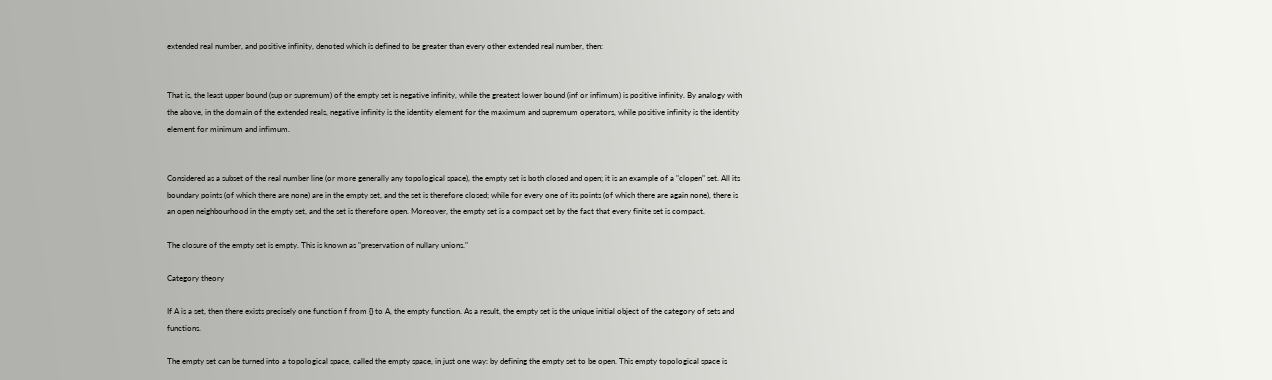extended real number, and positive infinity, denoted which is defined to be greater than every other extended real number, then:


That is, the least upper bound (sup or supremum) of the empty set is negative infinity, while the greatest lower bound (inf or infimum) is positive infinity. By analogy with the above, in the domain of the extended reals, negative infinity is the identity element for the maximum and supremum operators, while positive infinity is the identity element for minimum and infimum.


Considered as a subset of the real number line (or more generally any topological space), the empty set is both closed and open; it is an example of a "clopen" set. All its boundary points (of which there are none) are in the empty set, and the set is therefore closed; while for every one of its points (of which there are again none), there is an open neighbourhood in the empty set, and the set is therefore open. Moreover, the empty set is a compact set by the fact that every finite set is compact.

The closure of the empty set is empty. This is known as "preservation of nullary unions."

Category theory

If A is a set, then there exists precisely one function f from {} to A, the empty function. As a result, the empty set is the unique initial object of the category of sets and functions.

The empty set can be turned into a topological space, called the empty space, in just one way: by defining the empty set to be open. This empty topological space is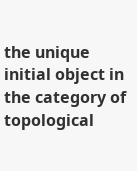the unique initial object in the category of topological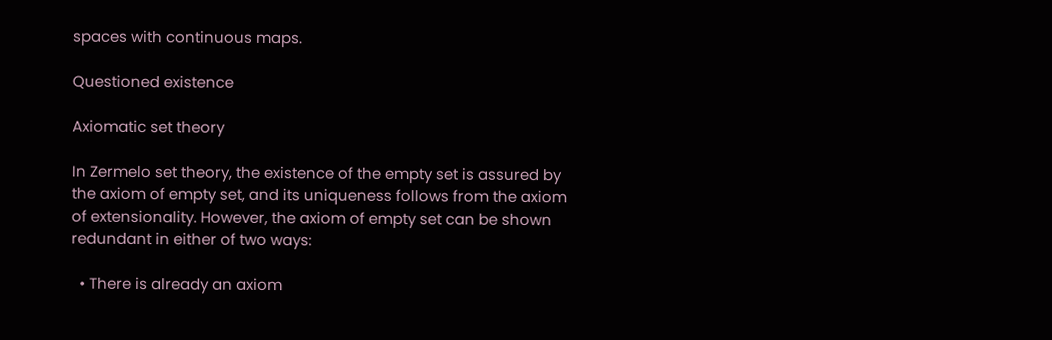spaces with continuous maps.

Questioned existence

Axiomatic set theory

In Zermelo set theory, the existence of the empty set is assured by the axiom of empty set, and its uniqueness follows from the axiom of extensionality. However, the axiom of empty set can be shown redundant in either of two ways:

  • There is already an axiom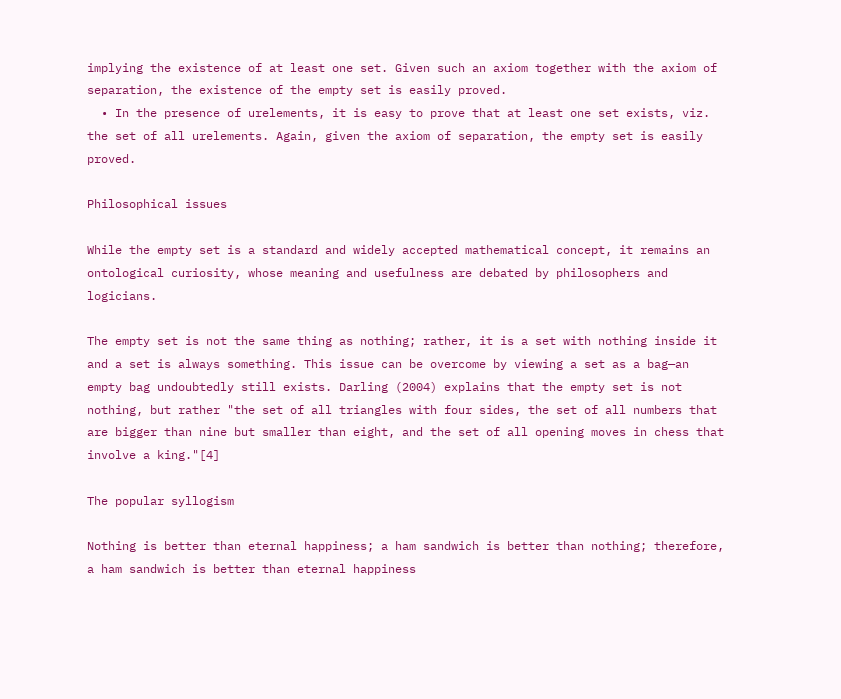implying the existence of at least one set. Given such an axiom together with the axiom of separation, the existence of the empty set is easily proved.
  • In the presence of urelements, it is easy to prove that at least one set exists, viz. the set of all urelements. Again, given the axiom of separation, the empty set is easily proved.

Philosophical issues

While the empty set is a standard and widely accepted mathematical concept, it remains an ontological curiosity, whose meaning and usefulness are debated by philosophers and logicians.

The empty set is not the same thing as nothing; rather, it is a set with nothing inside it and a set is always something. This issue can be overcome by viewing a set as a bag—an empty bag undoubtedly still exists. Darling (2004) explains that the empty set is not nothing, but rather "the set of all triangles with four sides, the set of all numbers that are bigger than nine but smaller than eight, and the set of all opening moves in chess that involve a king."[4]

The popular syllogism

Nothing is better than eternal happiness; a ham sandwich is better than nothing; therefore, a ham sandwich is better than eternal happiness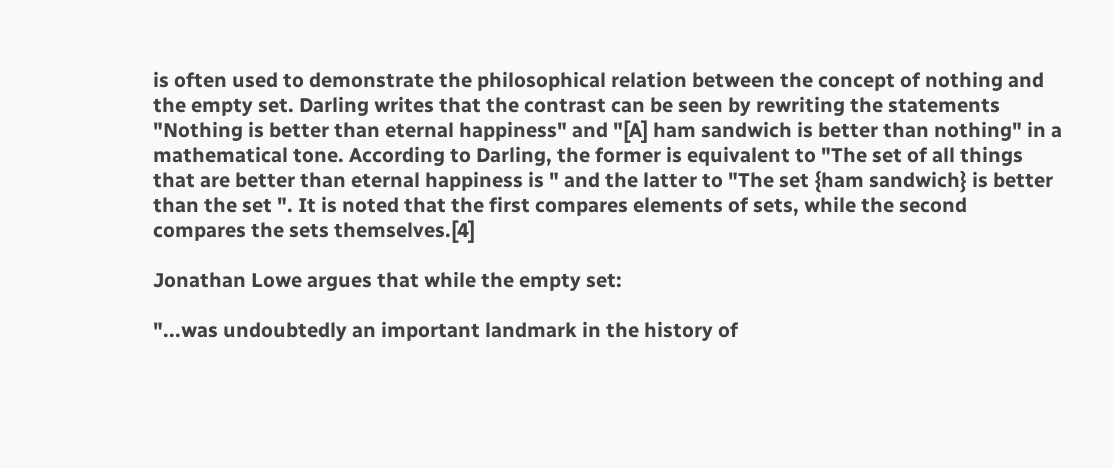is often used to demonstrate the philosophical relation between the concept of nothing and the empty set. Darling writes that the contrast can be seen by rewriting the statements "Nothing is better than eternal happiness" and "[A] ham sandwich is better than nothing" in a mathematical tone. According to Darling, the former is equivalent to "The set of all things that are better than eternal happiness is " and the latter to "The set {ham sandwich} is better than the set ". It is noted that the first compares elements of sets, while the second compares the sets themselves.[4]

Jonathan Lowe argues that while the empty set:

"...was undoubtedly an important landmark in the history of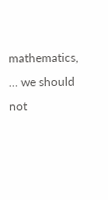mathematics, … we should not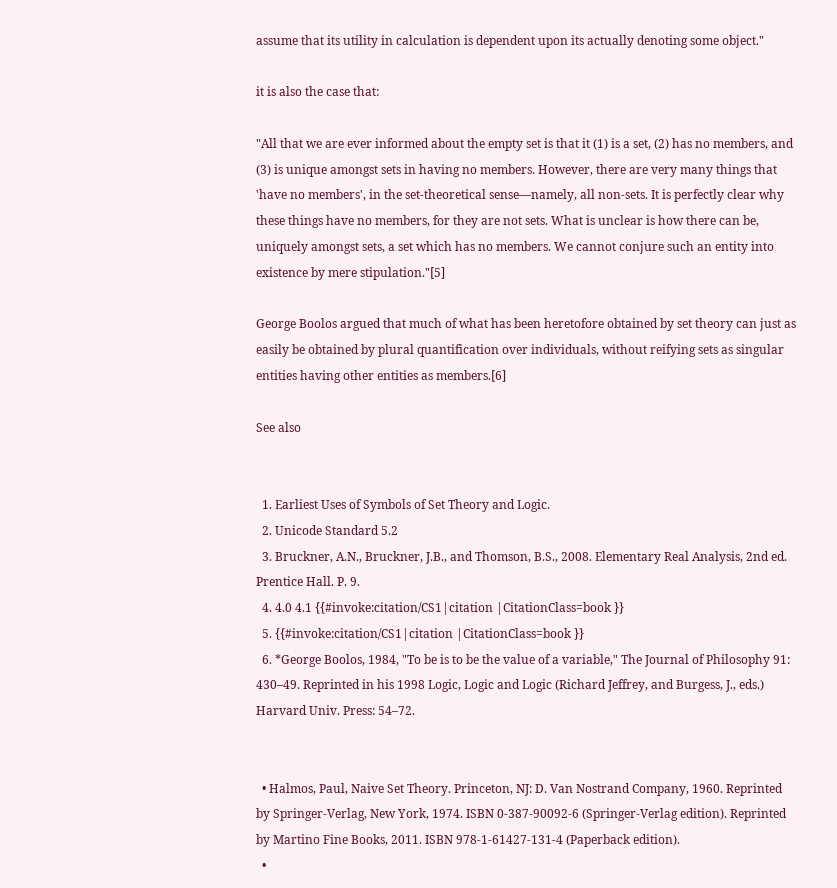assume that its utility in calculation is dependent upon its actually denoting some object."

it is also the case that:

"All that we are ever informed about the empty set is that it (1) is a set, (2) has no members, and (3) is unique amongst sets in having no members. However, there are very many things that 'have no members', in the set-theoretical sense—namely, all non-sets. It is perfectly clear why these things have no members, for they are not sets. What is unclear is how there can be, uniquely amongst sets, a set which has no members. We cannot conjure such an entity into existence by mere stipulation."[5]

George Boolos argued that much of what has been heretofore obtained by set theory can just as easily be obtained by plural quantification over individuals, without reifying sets as singular entities having other entities as members.[6]

See also


  1. Earliest Uses of Symbols of Set Theory and Logic.
  2. Unicode Standard 5.2
  3. Bruckner, A.N., Bruckner, J.B., and Thomson, B.S., 2008. Elementary Real Analysis, 2nd ed. Prentice Hall. P. 9.
  4. 4.0 4.1 {{#invoke:citation/CS1|citation |CitationClass=book }}
  5. {{#invoke:citation/CS1|citation |CitationClass=book }}
  6. *George Boolos, 1984, "To be is to be the value of a variable," The Journal of Philosophy 91: 430–49. Reprinted in his 1998 Logic, Logic and Logic (Richard Jeffrey, and Burgess, J., eds.) Harvard Univ. Press: 54–72.


  • Halmos, Paul, Naive Set Theory. Princeton, NJ: D. Van Nostrand Company, 1960. Reprinted by Springer-Verlag, New York, 1974. ISBN 0-387-90092-6 (Springer-Verlag edition). Reprinted by Martino Fine Books, 2011. ISBN 978-1-61427-131-4 (Paperback edition).
  •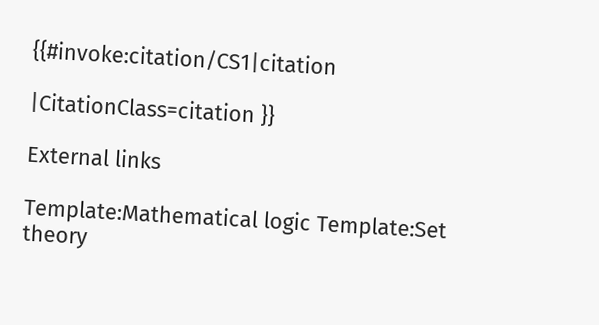{{#invoke:citation/CS1|citation

|CitationClass=citation }}

External links

Template:Mathematical logic Template:Set theory